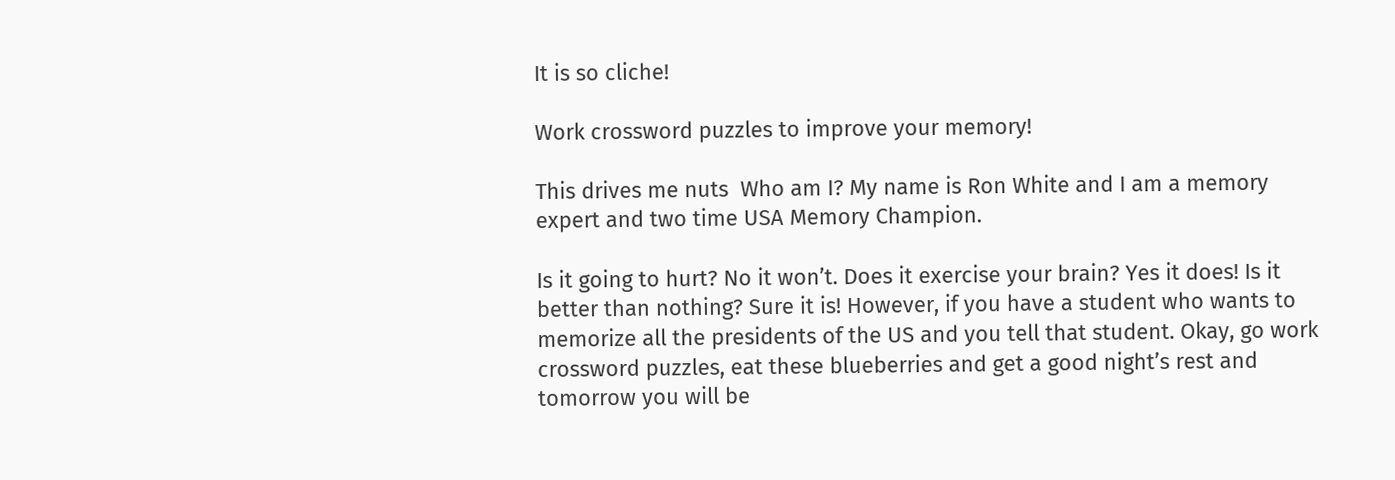It is so cliche!

Work crossword puzzles to improve your memory!

This drives me nuts  Who am I? My name is Ron White and I am a memory expert and two time USA Memory Champion.

Is it going to hurt? No it won’t. Does it exercise your brain? Yes it does! Is it better than nothing? Sure it is! However, if you have a student who wants to memorize all the presidents of the US and you tell that student. Okay, go work crossword puzzles, eat these blueberries and get a good night’s rest and tomorrow you will be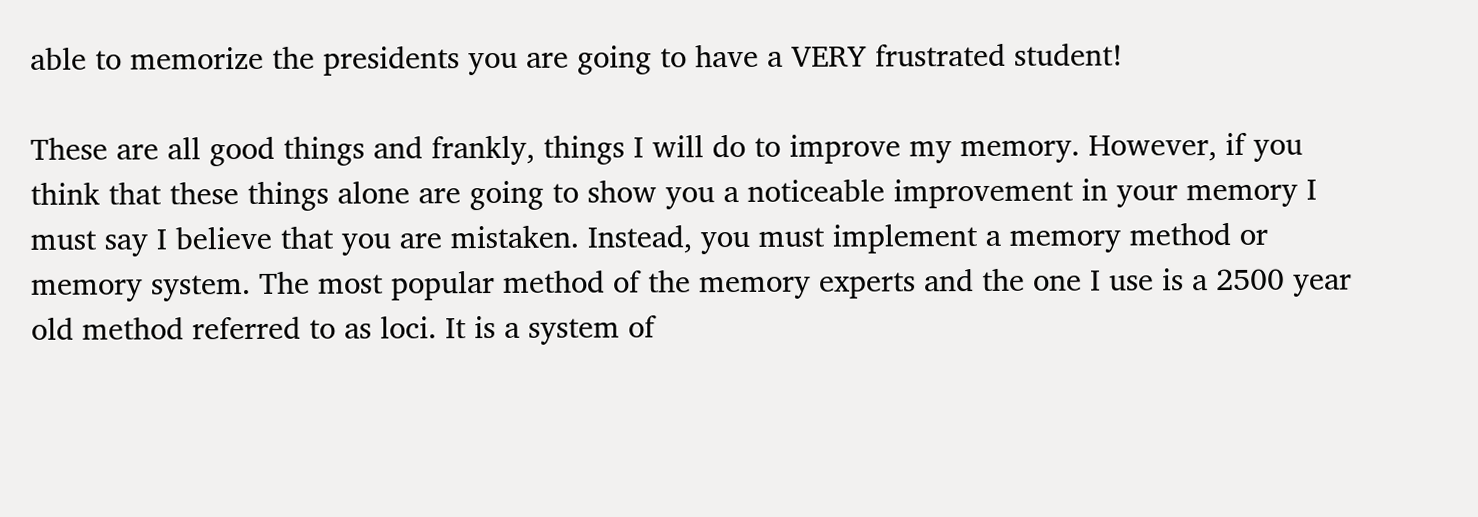able to memorize the presidents you are going to have a VERY frustrated student!

These are all good things and frankly, things I will do to improve my memory. However, if you think that these things alone are going to show you a noticeable improvement in your memory I must say I believe that you are mistaken. Instead, you must implement a memory method or memory system. The most popular method of the memory experts and the one I use is a 2500 year old method referred to as loci. It is a system of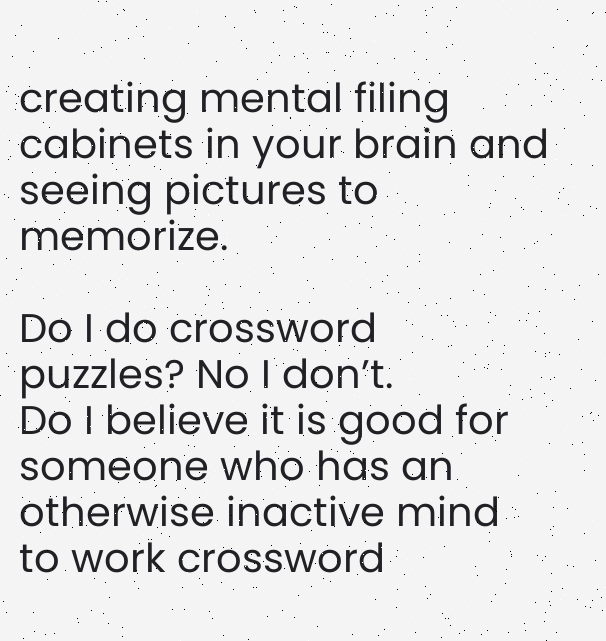creating mental filing cabinets in your brain and seeing pictures to memorize.

Do I do crossword puzzles? No I don’t.
Do I believe it is good for someone who has an otherwise inactive mind to work crossword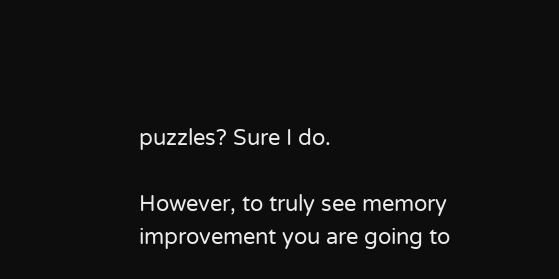puzzles? Sure I do.

However, to truly see memory improvement you are going to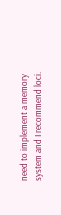need to implement a memory system and I recommend loci.